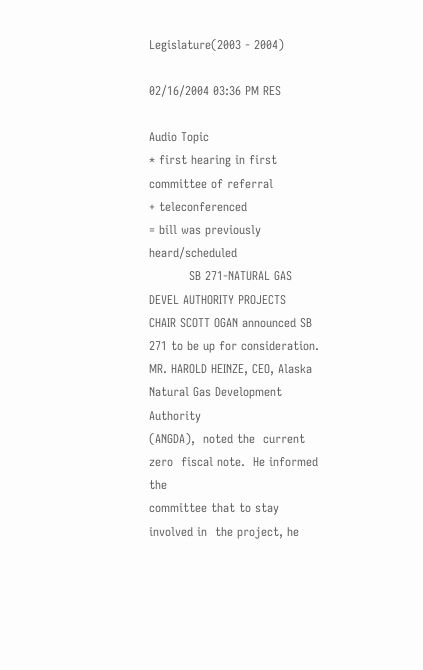Legislature(2003 - 2004)

02/16/2004 03:36 PM RES

Audio Topic
* first hearing in first committee of referral
+ teleconferenced
= bill was previously heard/scheduled
          SB 271-NATURAL GAS DEVEL AUTHORITY PROJECTS
CHAIR SCOTT OGAN announced SB 271 to be up for consideration.
MR. HAROLD HEINZE, CEO, Alaska  Natural Gas Development Authority
(ANGDA),  noted the  current zero  fiscal note.  He informed  the
committee that to stay involved in  the project, he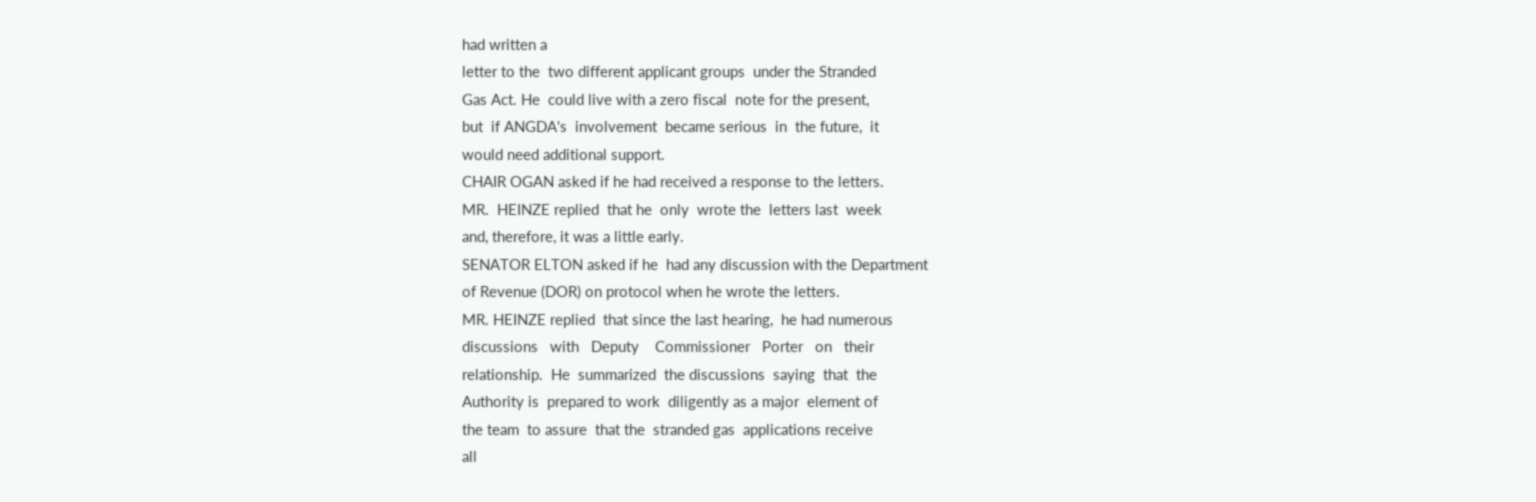had written a
letter to the  two different applicant groups  under the Stranded
Gas Act. He  could live with a zero fiscal  note for the present,
but  if ANGDA's  involvement  became serious  in  the future,  it
would need additional support.
CHAIR OGAN asked if he had received a response to the letters.
MR.  HEINZE replied  that he  only  wrote the  letters last  week
and, therefore, it was a little early.
SENATOR ELTON asked if he  had any discussion with the Department
of Revenue (DOR) on protocol when he wrote the letters.
MR. HEINZE replied  that since the last hearing,  he had numerous
discussions   with   Deputy    Commissioner   Porter   on   their
relationship.  He  summarized  the discussions  saying  that  the
Authority is  prepared to work  diligently as a major  element of
the team  to assure  that the  stranded gas  applications receive
all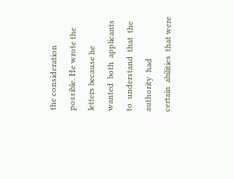the consideration  possible. He wrote the  letters because he
wanted  both  applicants to  understand  that  the authority  had
certain  abilities  that were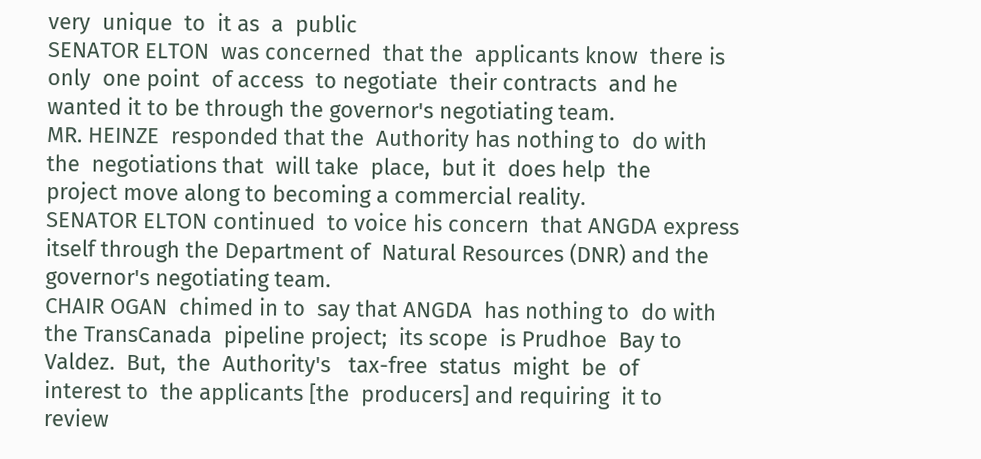very  unique  to  it as  a  public
SENATOR ELTON  was concerned  that the  applicants know  there is
only  one point  of access  to negotiate  their contracts  and he
wanted it to be through the governor's negotiating team.
MR. HEINZE  responded that the  Authority has nothing to  do with
the  negotiations that  will take  place,  but it  does help  the
project move along to becoming a commercial reality.
SENATOR ELTON continued  to voice his concern  that ANGDA express
itself through the Department of  Natural Resources (DNR) and the
governor's negotiating team.
CHAIR OGAN  chimed in to  say that ANGDA  has nothing to  do with
the TransCanada  pipeline project;  its scope  is Prudhoe  Bay to
Valdez.  But,  the  Authority's   tax-free  status  might  be  of
interest to  the applicants [the  producers] and requiring  it to
review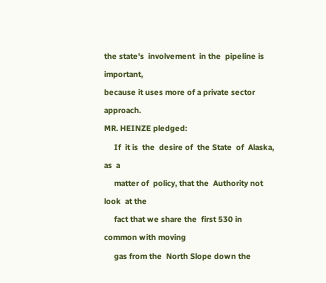the state's  involvement  in the  pipeline is  important,
because it uses more of a private sector approach.
MR. HEINZE pledged:
     If  it is  the  desire of  the State  of  Alaska, as  a
     matter of  policy, that the  Authority not look  at the
     fact that we share the  first 530 in common with moving
     gas from the  North Slope down the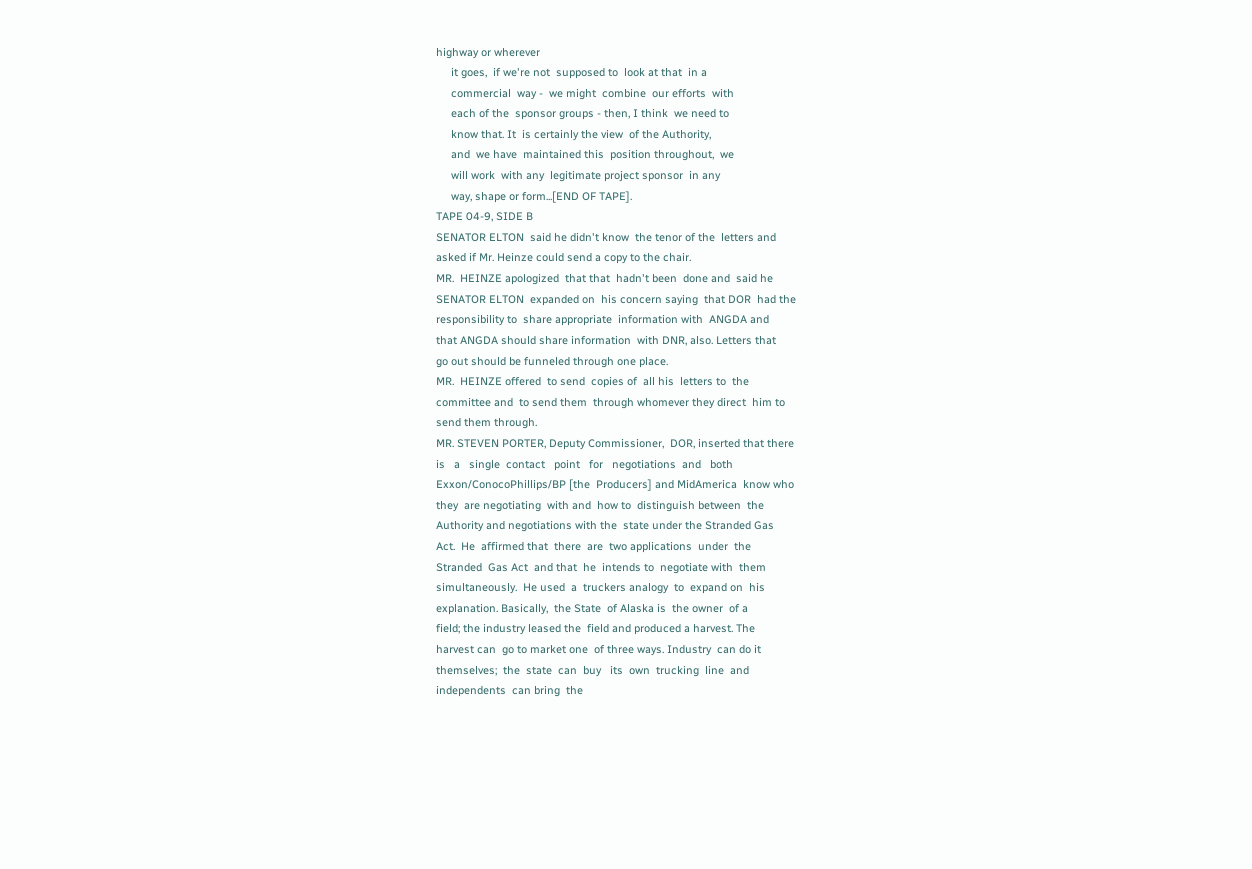highway or wherever
     it goes,  if we're not  supposed to  look at that  in a
     commercial  way -  we might  combine  our efforts  with
     each of the  sponsor groups - then, I think  we need to
     know that. It  is certainly the view  of the Authority,
     and  we have  maintained this  position throughout,  we
     will work  with any  legitimate project sponsor  in any
     way, shape or form...[END OF TAPE].
TAPE 04-9, SIDE B
SENATOR ELTON  said he didn't know  the tenor of the  letters and
asked if Mr. Heinze could send a copy to the chair.
MR.  HEINZE apologized  that that  hadn't been  done and  said he
SENATOR ELTON  expanded on  his concern saying  that DOR  had the
responsibility to  share appropriate  information with  ANGDA and
that ANGDA should share information  with DNR, also. Letters that
go out should be funneled through one place.
MR.  HEINZE offered  to send  copies of  all his  letters to  the
committee and  to send them  through whomever they direct  him to
send them through.
MR. STEVEN PORTER, Deputy Commissioner,  DOR, inserted that there
is   a   single  contact   point   for   negotiations  and   both
Exxon/ConocoPhillips/BP [the  Producers] and MidAmerica  know who
they  are negotiating  with and  how to  distinguish between  the
Authority and negotiations with the  state under the Stranded Gas
Act.  He  affirmed that  there  are  two applications  under  the
Stranded  Gas Act  and that  he  intends to  negotiate with  them
simultaneously.  He used  a  truckers analogy  to  expand on  his
explanation. Basically,  the State  of Alaska is  the owner  of a
field; the industry leased the  field and produced a harvest. The
harvest can  go to market one  of three ways. Industry  can do it
themselves;  the  state  can  buy   its  own  trucking  line  and
independents  can bring  the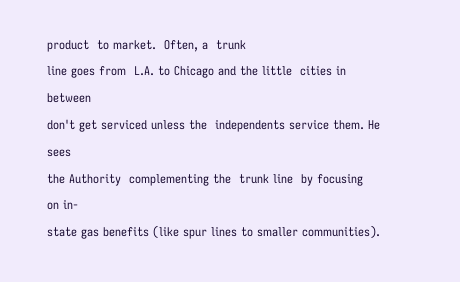product  to market.  Often, a  trunk
line goes from  L.A. to Chicago and the little  cities in between
don't get serviced unless the  independents service them. He sees
the Authority  complementing the  trunk line  by focusing  on in-
state gas benefits (like spur lines to smaller communities).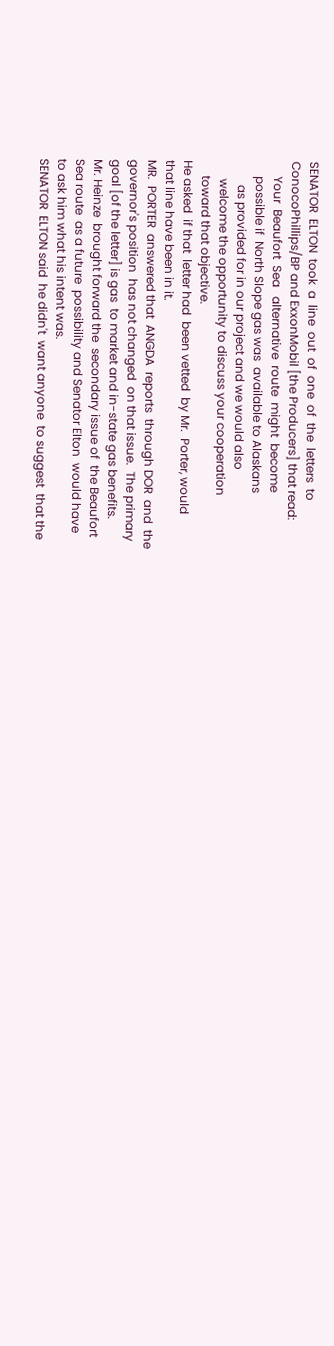SENATOR  ELTON  took  a  line  out  of  one  of  the  letters  to
ConocoPhillips/BP and ExxonMobil [the Producers] that read:
     Your  Beaufort  Sea   alternative  route  might  become
     possible if  North Slope gas was  available to Alaskans
        as provided for in our project and we would also
      welcome the opportunity to discuss your cooperation
     toward that objective.
He asked  if that  letter had  been vetted  by Mr.  Porter, would
that line have been in it.
MR.  PORTER  answered that  ANGDA  reports  through DOR  and  the
governor's position  has not changed  on that issue.  The primary
goal [of the letter] is gas  to market and in-state gas benefits.
Mr. Heinze  brought forward the  secondary issue of  the Beaufort
Sea route  as a future  possibility and Senator Elton  would have
to ask him what his intent was.
SENATOR  ELTON said  he didn't  want anyone  to suggest  that the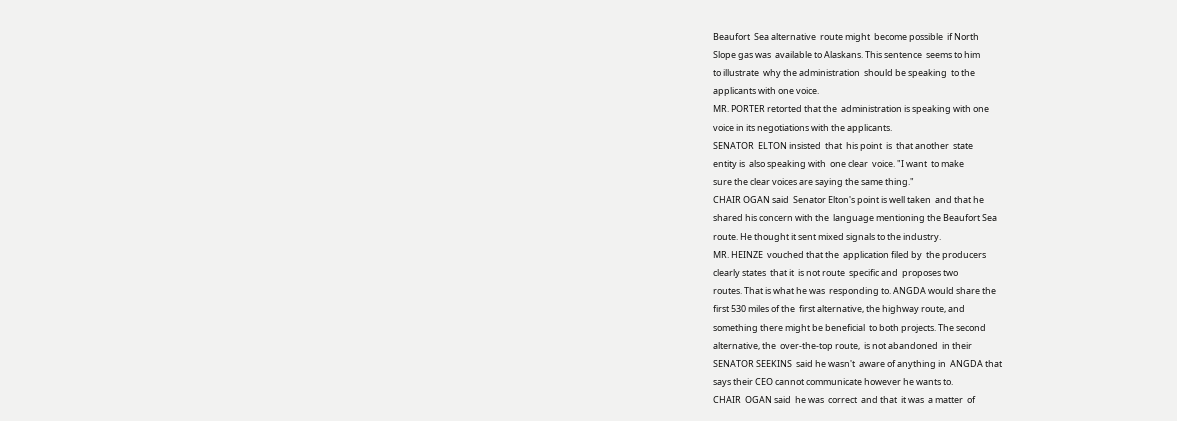Beaufort  Sea alternative  route might  become possible  if North
Slope gas was  available to Alaskans. This sentence  seems to him
to illustrate  why the administration  should be speaking  to the
applicants with one voice.
MR. PORTER retorted that the  administration is speaking with one
voice in its negotiations with the applicants.
SENATOR  ELTON insisted  that  his point  is  that another  state
entity is  also speaking with  one clear  voice. "I want  to make
sure the clear voices are saying the same thing."
CHAIR OGAN said  Senator Elton's point is well taken  and that he
shared his concern with the  language mentioning the Beaufort Sea
route. He thought it sent mixed signals to the industry.
MR. HEINZE  vouched that the  application filed by  the producers
clearly states  that it  is not route  specific and  proposes two
routes. That is what he was  responding to. ANGDA would share the
first 530 miles of the  first alternative, the highway route, and
something there might be beneficial  to both projects. The second
alternative, the  over-the-top route,  is not abandoned  in their
SENATOR SEEKINS  said he wasn't  aware of anything in  ANGDA that
says their CEO cannot communicate however he wants to.
CHAIR  OGAN said  he was  correct  and that  it was  a matter  of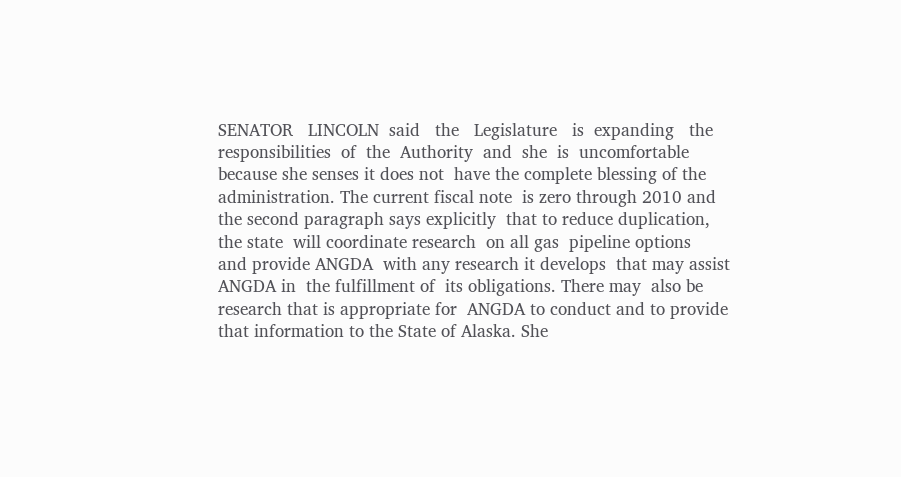SENATOR   LINCOLN  said   the   Legislature   is  expanding   the
responsibilities  of  the  Authority  and  she  is  uncomfortable
because she senses it does not  have the complete blessing of the
administration. The current fiscal note  is zero through 2010 and
the second paragraph says explicitly  that to reduce duplication,
the state  will coordinate research  on all gas  pipeline options
and provide ANGDA  with any research it develops  that may assist
ANGDA in  the fulfillment of  its obligations. There may  also be
research that is appropriate for  ANGDA to conduct and to provide
that information to the State of Alaska. She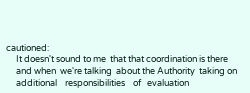cautioned:
     It doesn't sound to me  that that coordination is there
     and when  we're talking  about the Authority  taking on
     additional    responsibilities    of   evaluation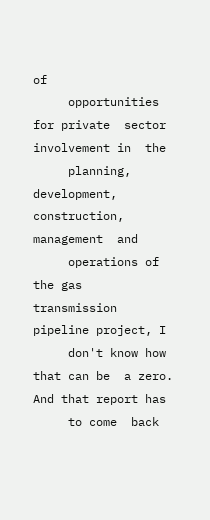of
     opportunities  for private  sector  involvement in  the
     planning,  development,  construction,  management  and
     operations of the gas  transmission pipeline project, I
     don't know how that can be  a zero. And that report has
     to come  back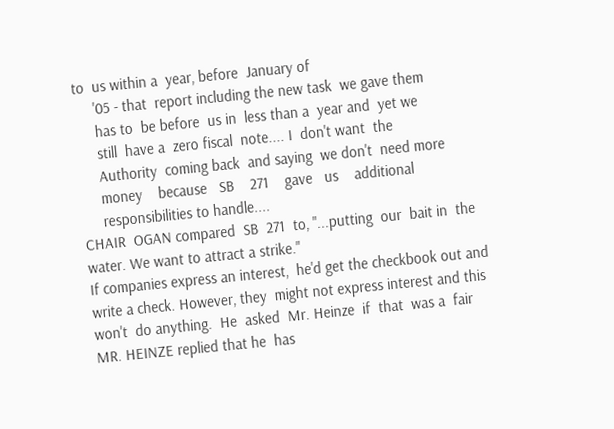to  us within a  year, before  January of
     '05 - that  report including the new task  we gave them
     has to  be before  us in  less than a  year and  yet we
     still  have a  zero fiscal  note.... I  don't want  the
     Authority  coming back  and saying  we don't  need more
     money    because   SB    271    gave   us    additional
     responsibilities to handle....
CHAIR  OGAN compared  SB  271  to, "...putting  our  bait in  the
water. We want to attract a strike."
If companies express an interest,  he'd get the checkbook out and
write a check. However, they  might not express interest and this
won't  do anything.  He  asked  Mr. Heinze  if  that  was a  fair
MR. HEINZE replied that he  has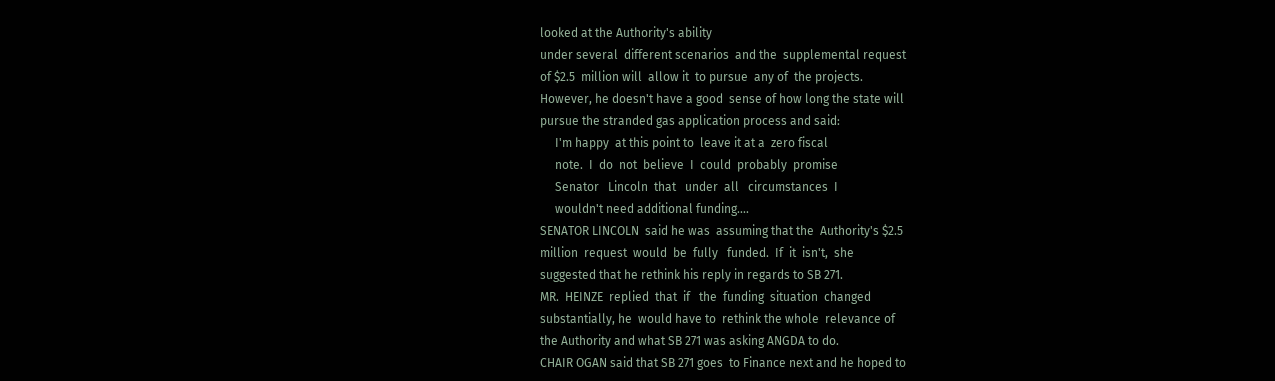looked at the Authority's ability
under several  different scenarios  and the  supplemental request
of $2.5  million will  allow it  to pursue  any of  the projects.
However, he doesn't have a good  sense of how long the state will
pursue the stranded gas application process and said:
     I'm happy  at this point to  leave it at a  zero fiscal
     note.  I  do  not  believe  I  could  probably  promise
     Senator   Lincoln  that   under  all   circumstances  I
     wouldn't need additional funding....
SENATOR LINCOLN  said he was  assuming that the  Authority's $2.5
million  request  would  be  fully   funded.  If  it  isn't,  she
suggested that he rethink his reply in regards to SB 271.
MR.  HEINZE  replied  that  if   the  funding  situation  changed
substantially, he  would have to  rethink the whole  relevance of
the Authority and what SB 271 was asking ANGDA to do.
CHAIR OGAN said that SB 271 goes  to Finance next and he hoped to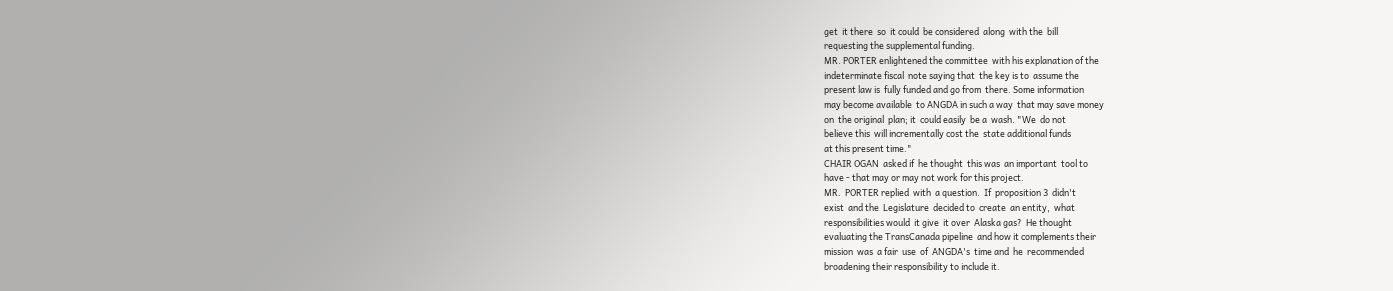get  it there  so  it could  be considered  along  with the  bill
requesting the supplemental funding.
MR. PORTER enlightened the committee  with his explanation of the
indeterminate fiscal  note saying that  the key is to  assume the
present law is  fully funded and go from  there. Some information
may become available  to ANGDA in such a way  that may save money
on  the original  plan; it  could easily  be a  wash. "We  do not
believe this  will incrementally cost the  state additional funds
at this present time."
CHAIR OGAN  asked if  he thought  this was  an important  tool to
have - that may or may not work for this project.
MR.  PORTER replied  with  a question.  If  proposition 3  didn't
exist  and the  Legislature  decided to  create  an entity,  what
responsibilities would  it give  it over  Alaska gas?  He thought
evaluating the TransCanada pipeline  and how it complements their
mission  was  a fair  use  of  ANGDA's  time and  he  recommended
broadening their responsibility to include it.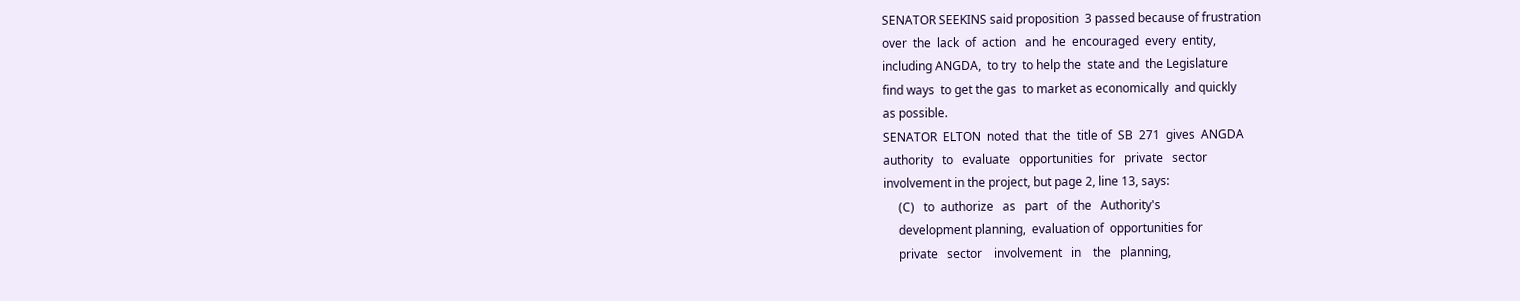SENATOR SEEKINS said proposition  3 passed because of frustration
over  the  lack  of  action   and  he  encouraged  every  entity,
including ANGDA,  to try  to help the  state and  the Legislature
find ways  to get the gas  to market as economically  and quickly
as possible.
SENATOR  ELTON  noted  that  the  title of  SB  271  gives  ANGDA
authority   to   evaluate   opportunities  for   private   sector
involvement in the project, but page 2, line 13, says:
     (C)   to  authorize   as   part   of  the   Authority's
     development planning,  evaluation of  opportunities for
     private   sector    involvement   in    the   planning,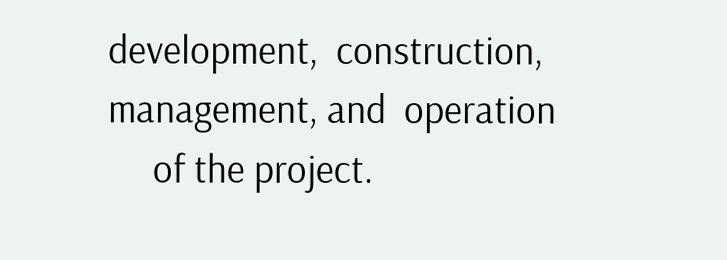development,  construction,  management, and  operation
     of the project.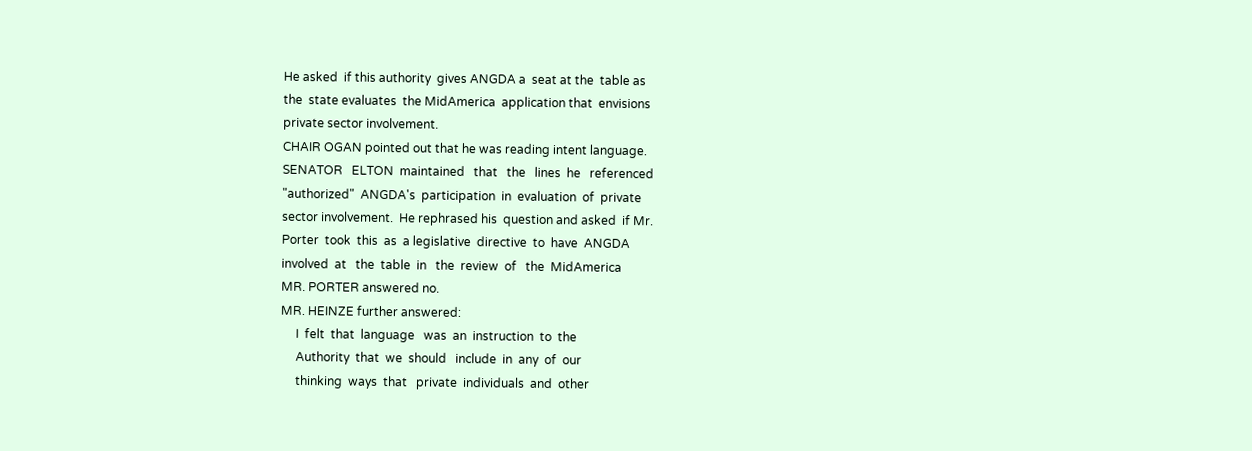He asked  if this authority  gives ANGDA a  seat at the  table as
the  state evaluates  the MidAmerica  application that  envisions
private sector involvement.
CHAIR OGAN pointed out that he was reading intent language.
SENATOR   ELTON  maintained   that   the   lines  he   referenced
"authorized"  ANGDA's  participation  in  evaluation  of  private
sector involvement.  He rephrased his  question and asked  if Mr.
Porter  took  this  as  a legislative  directive  to  have  ANGDA
involved  at   the  table  in   the  review  of   the  MidAmerica
MR. PORTER answered no.
MR. HEINZE further answered:
     I  felt  that  language   was  an  instruction  to  the
     Authority  that  we  should   include  in  any  of  our
     thinking  ways  that   private  individuals  and  other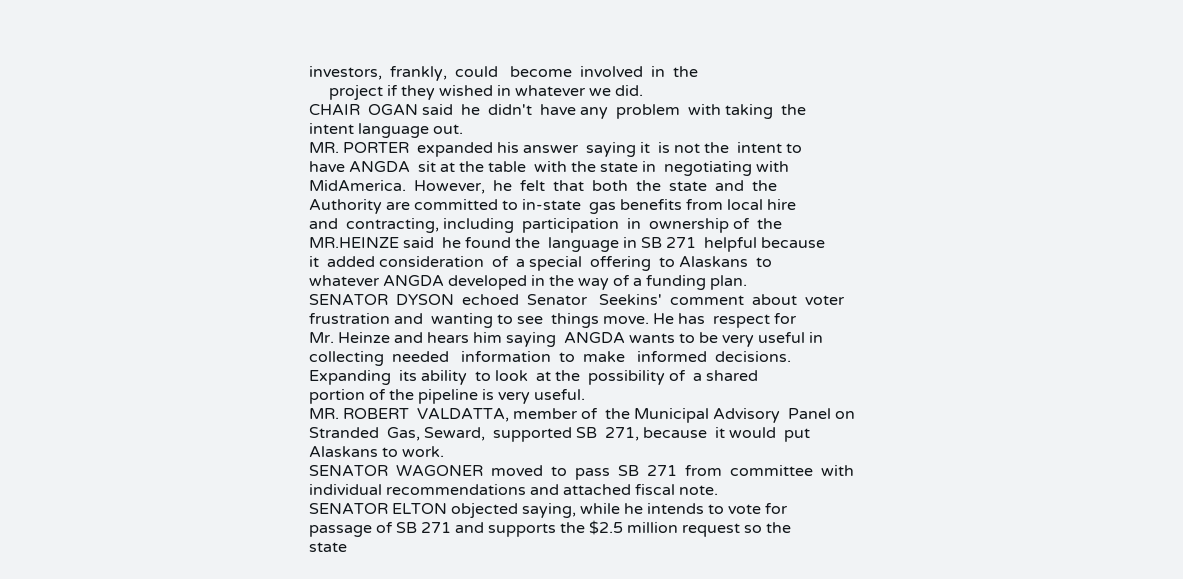investors,  frankly,  could   become  involved  in  the
     project if they wished in whatever we did.
CHAIR  OGAN said  he  didn't  have any  problem  with taking  the
intent language out.
MR. PORTER  expanded his answer  saying it  is not the  intent to
have ANGDA  sit at the table  with the state in  negotiating with
MidAmerica.  However,  he  felt  that  both  the  state  and  the
Authority are committed to in-state  gas benefits from local hire
and  contracting, including  participation  in  ownership of  the
MR.HEINZE said  he found the  language in SB 271  helpful because
it  added consideration  of  a special  offering  to Alaskans  to
whatever ANGDA developed in the way of a funding plan.
SENATOR  DYSON  echoed  Senator   Seekins'  comment  about  voter
frustration and  wanting to see  things move. He has  respect for
Mr. Heinze and hears him saying  ANGDA wants to be very useful in
collecting  needed   information  to  make   informed  decisions.
Expanding  its ability  to look  at the  possibility of  a shared
portion of the pipeline is very useful.
MR. ROBERT  VALDATTA, member of  the Municipal Advisory  Panel on
Stranded  Gas, Seward,  supported SB  271, because  it would  put
Alaskans to work.
SENATOR  WAGONER  moved  to  pass  SB  271  from  committee  with
individual recommendations and attached fiscal note.
SENATOR ELTON objected saying, while he intends to vote for
passage of SB 271 and supports the $2.5 million request so the
state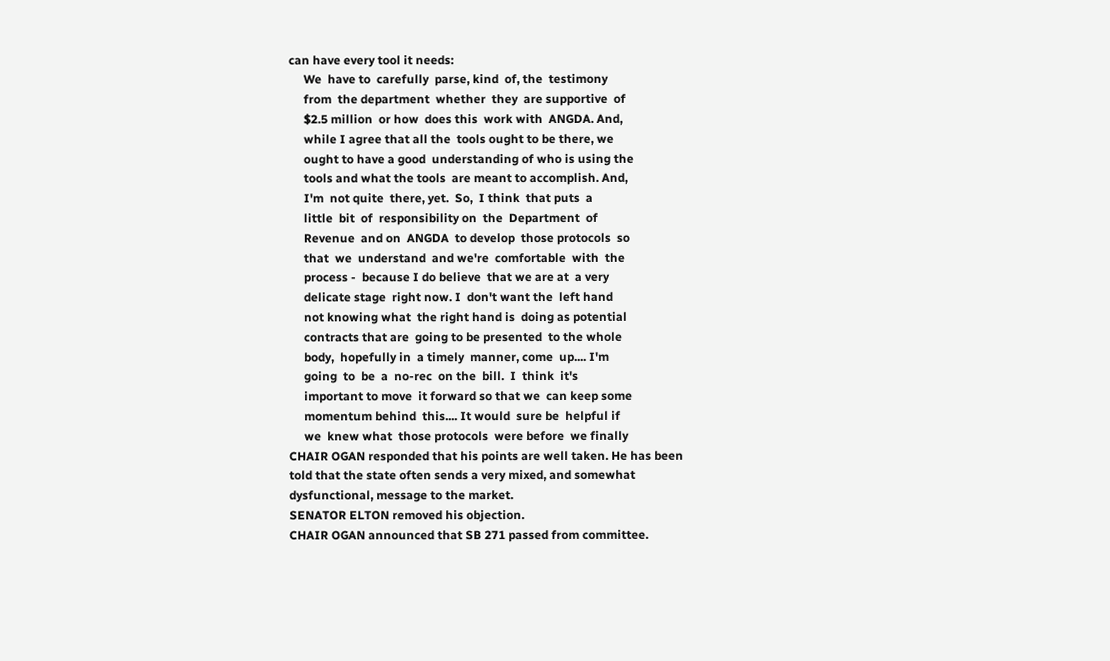can have every tool it needs:
     We  have to  carefully  parse, kind  of, the  testimony
     from  the department  whether  they  are supportive  of
     $2.5 million  or how  does this  work with  ANGDA. And,
     while I agree that all the  tools ought to be there, we
     ought to have a good  understanding of who is using the
     tools and what the tools  are meant to accomplish. And,
     I'm  not quite  there, yet.  So,  I think  that puts  a
     little  bit  of  responsibility on  the  Department  of
     Revenue  and on  ANGDA  to develop  those protocols  so
     that  we  understand  and we're  comfortable  with  the
     process -  because I do believe  that we are at  a very
     delicate stage  right now. I  don't want the  left hand
     not knowing what  the right hand is  doing as potential
     contracts that are  going to be presented  to the whole
     body,  hopefully in  a timely  manner, come  up.... I'm
     going  to  be  a  no-rec  on the  bill.  I  think  it's
     important to move  it forward so that we  can keep some
     momentum behind  this.... It would  sure be  helpful if
     we  knew what  those protocols  were before  we finally
CHAIR OGAN responded that his points are well taken. He has been
told that the state often sends a very mixed, and somewhat
dysfunctional, message to the market.
SENATOR ELTON removed his objection.
CHAIR OGAN announced that SB 271 passed from committee.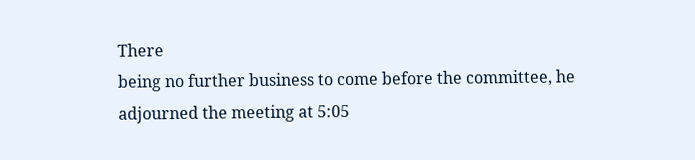There
being no further business to come before the committee, he
adjourned the meeting at 5:05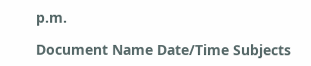p.m.

Document Name Date/Time Subjects